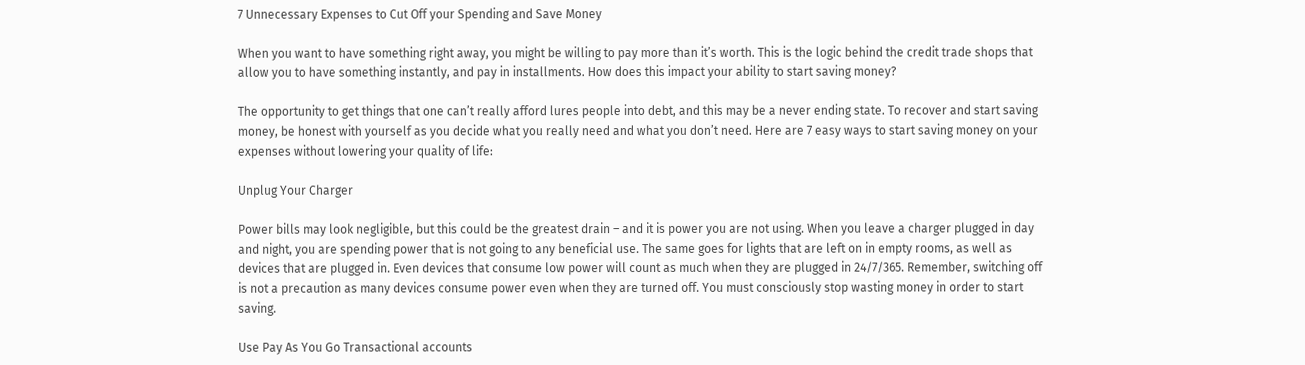7 Unnecessary Expenses to Cut Off your Spending and Save Money

When you want to have something right away, you might be willing to pay more than it’s worth. This is the logic behind the credit trade shops that allow you to have something instantly, and pay in installments. How does this impact your ability to start saving money?

The opportunity to get things that one can’t really afford lures people into debt, and this may be a never ending state. To recover and start saving money, be honest with yourself as you decide what you really need and what you don’t need. Here are 7 easy ways to start saving money on your expenses without lowering your quality of life:

Unplug Your Charger

Power bills may look negligible, but this could be the greatest drain – and it is power you are not using. When you leave a charger plugged in day and night, you are spending power that is not going to any beneficial use. The same goes for lights that are left on in empty rooms, as well as devices that are plugged in. Even devices that consume low power will count as much when they are plugged in 24/7/365. Remember, switching off is not a precaution as many devices consume power even when they are turned off. You must consciously stop wasting money in order to start saving.

Use Pay As You Go Transactional accounts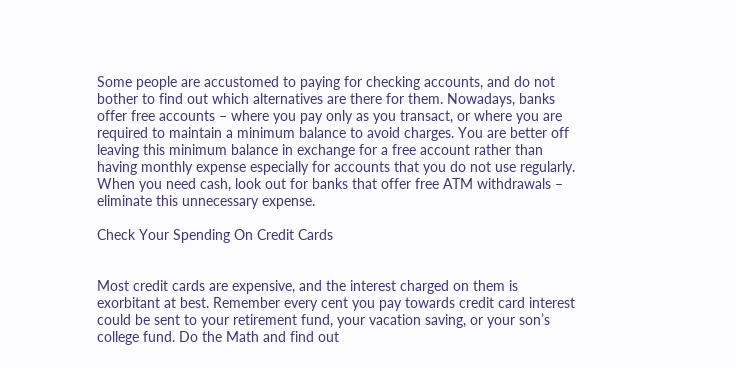Some people are accustomed to paying for checking accounts, and do not bother to find out which alternatives are there for them. Nowadays, banks offer free accounts – where you pay only as you transact, or where you are required to maintain a minimum balance to avoid charges. You are better off leaving this minimum balance in exchange for a free account rather than having monthly expense especially for accounts that you do not use regularly. When you need cash, look out for banks that offer free ATM withdrawals – eliminate this unnecessary expense.

Check Your Spending On Credit Cards


Most credit cards are expensive, and the interest charged on them is exorbitant at best. Remember every cent you pay towards credit card interest could be sent to your retirement fund, your vacation saving, or your son’s college fund. Do the Math and find out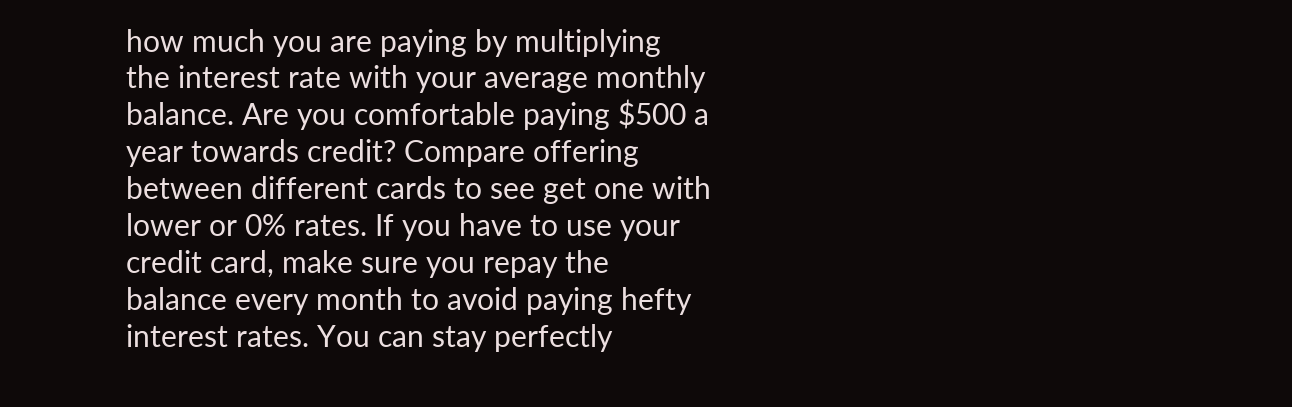how much you are paying by multiplying the interest rate with your average monthly balance. Are you comfortable paying $500 a year towards credit? Compare offering between different cards to see get one with lower or 0% rates. If you have to use your credit card, make sure you repay the balance every month to avoid paying hefty interest rates. You can stay perfectly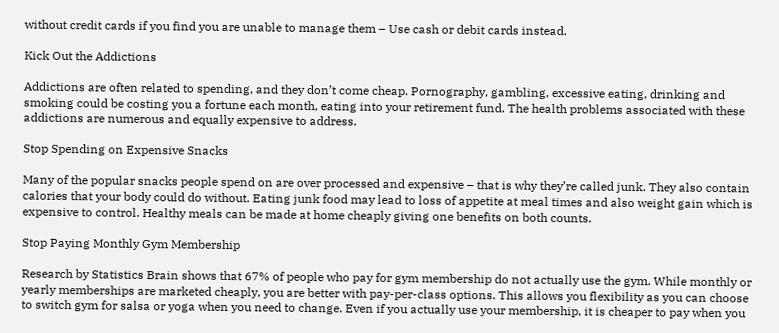without credit cards if you find you are unable to manage them – Use cash or debit cards instead.

Kick Out the Addictions

Addictions are often related to spending, and they don’t come cheap. Pornography, gambling, excessive eating, drinking and smoking could be costing you a fortune each month, eating into your retirement fund. The health problems associated with these addictions are numerous and equally expensive to address.

Stop Spending on Expensive Snacks

Many of the popular snacks people spend on are over processed and expensive – that is why they’re called junk. They also contain calories that your body could do without. Eating junk food may lead to loss of appetite at meal times and also weight gain which is expensive to control. Healthy meals can be made at home cheaply giving one benefits on both counts.

Stop Paying Monthly Gym Membership

Research by Statistics Brain shows that 67% of people who pay for gym membership do not actually use the gym. While monthly or yearly memberships are marketed cheaply, you are better with pay-per-class options. This allows you flexibility as you can choose to switch gym for salsa or yoga when you need to change. Even if you actually use your membership, it is cheaper to pay when you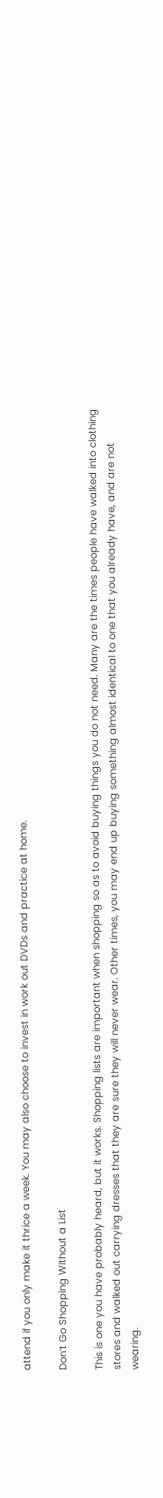attend if you only make it thrice a week. You may also choose to invest in work out DVDs and practice at home.

Don’t Go Shopping Without a List

This is one you have probably heard, but it works. Shopping lists are important when shopping so as to avoid buying things you do not need. Many are the times people have walked into clothing stores and walked out carrying dresses that they are sure they will never wear. Other times, you may end up buying something almost identical to one that you already have, and are not wearing.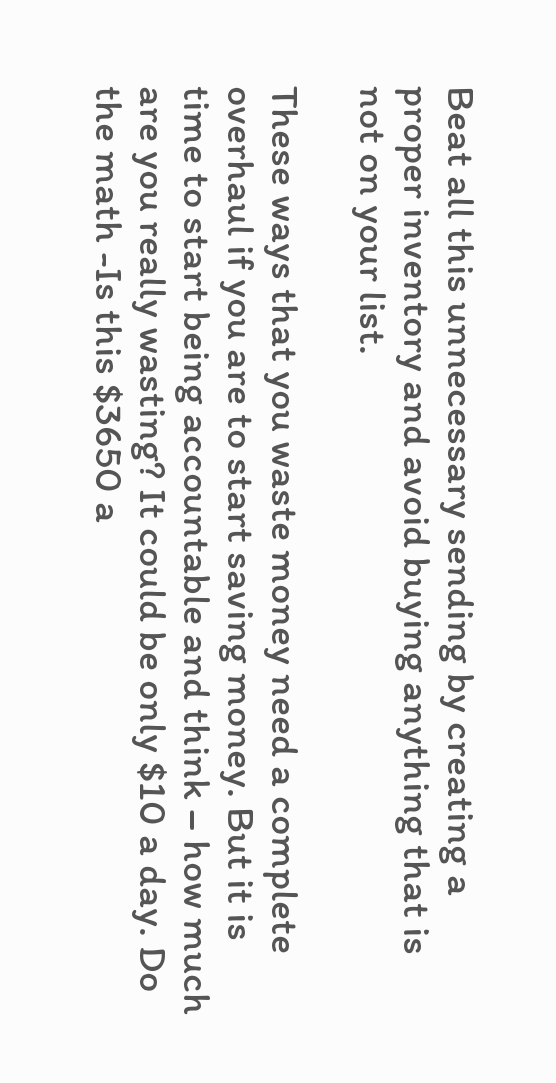Beat all this unnecessary sending by creating a proper inventory and avoid buying anything that is not on your list.

These ways that you waste money need a complete overhaul if you are to start saving money. But it is time to start being accountable and think – how much are you really wasting? It could be only $10 a day. Do the math -Is this $3650 a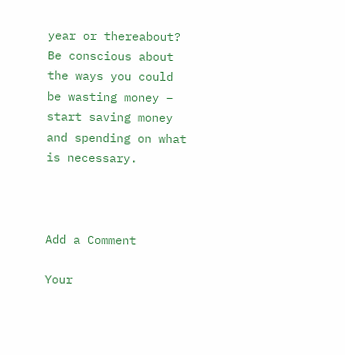year or thereabout? Be conscious about the ways you could be wasting money – start saving money and spending on what is necessary.



Add a Comment

Your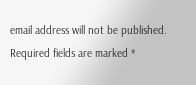email address will not be published. Required fields are marked *